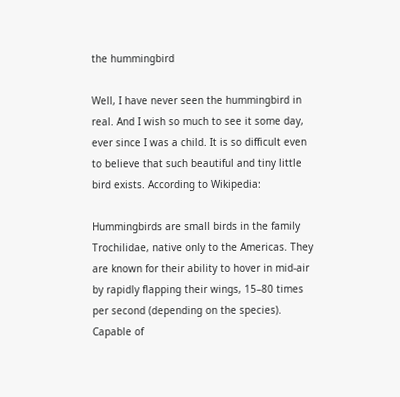the hummingbird

Well, I have never seen the hummingbird in real. And I wish so much to see it some day, ever since I was a child. It is so difficult even to believe that such beautiful and tiny little bird exists. According to Wikipedia:

Hummingbirds are small birds in the family Trochilidae, native only to the Americas. They are known for their ability to hover in mid-air by rapidly flapping their wings, 15–80 times per second (depending on the species). Capable of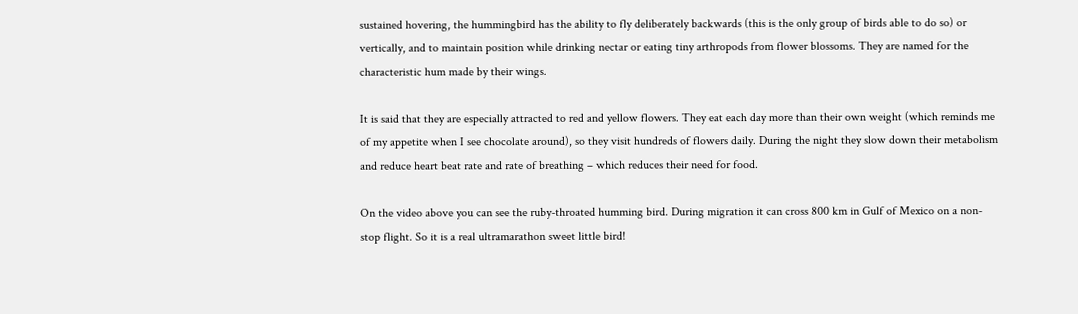sustained hovering, the hummingbird has the ability to fly deliberately backwards (this is the only group of birds able to do so) or vertically, and to maintain position while drinking nectar or eating tiny arthropods from flower blossoms. They are named for the characteristic hum made by their wings.

It is said that they are especially attracted to red and yellow flowers. They eat each day more than their own weight (which reminds me of my appetite when I see chocolate around), so they visit hundreds of flowers daily. During the night they slow down their metabolism and reduce heart beat rate and rate of breathing – which reduces their need for food.

On the video above you can see the ruby-throated humming bird. During migration it can cross 800 km in Gulf of Mexico on a non-stop flight. So it is a real ultramarathon sweet little bird!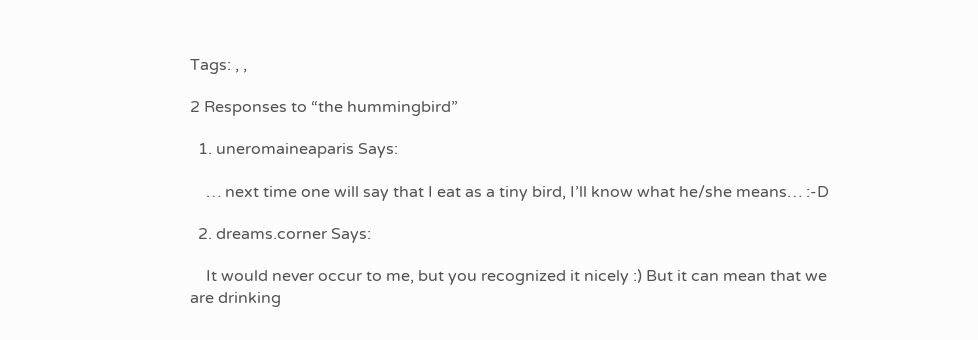Tags: , ,

2 Responses to “the hummingbird”

  1. uneromaineaparis Says:

    … next time one will say that I eat as a tiny bird, I’ll know what he/she means… :-D

  2. dreams.corner Says:

    It would never occur to me, but you recognized it nicely :) But it can mean that we are drinking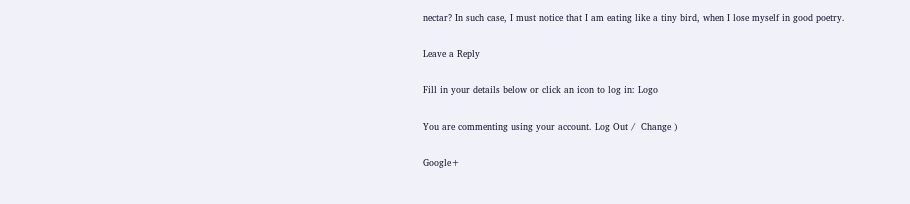nectar? In such case, I must notice that I am eating like a tiny bird, when I lose myself in good poetry.

Leave a Reply

Fill in your details below or click an icon to log in: Logo

You are commenting using your account. Log Out /  Change )

Google+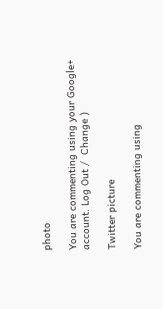photo

You are commenting using your Google+ account. Log Out /  Change )

Twitter picture

You are commenting using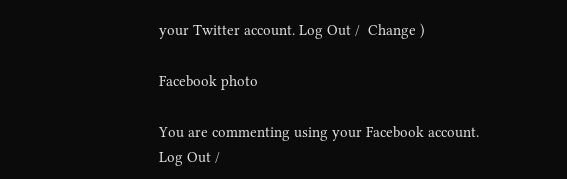your Twitter account. Log Out /  Change )

Facebook photo

You are commenting using your Facebook account. Log Out /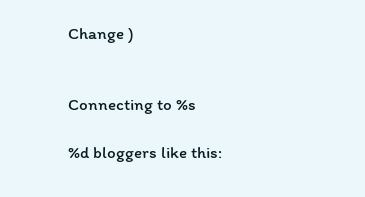Change )


Connecting to %s

%d bloggers like this: